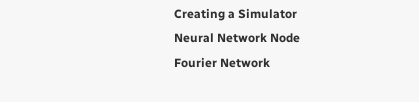Creating a Simulator
Neural Network Node
Fourier Network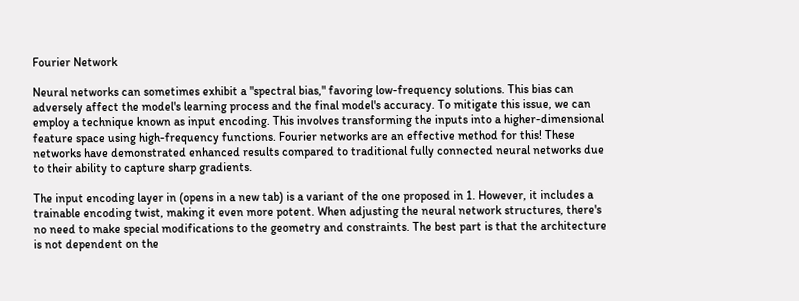Fourier Network

Neural networks can sometimes exhibit a "spectral bias," favoring low-frequency solutions. This bias can adversely affect the model's learning process and the final model's accuracy. To mitigate this issue, we can employ a technique known as input encoding. This involves transforming the inputs into a higher-dimensional feature space using high-frequency functions. Fourier networks are an effective method for this! These networks have demonstrated enhanced results compared to traditional fully connected neural networks due to their ability to capture sharp gradients.

The input encoding layer in (opens in a new tab) is a variant of the one proposed in 1. However, it includes a trainable encoding twist, making it even more potent. When adjusting the neural network structures, there's no need to make special modifications to the geometry and constraints. The best part is that the architecture is not dependent on the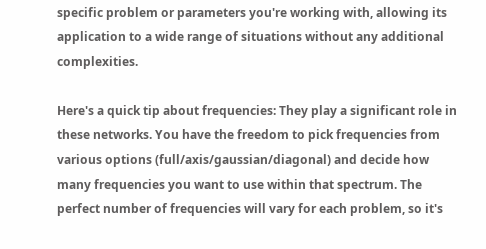specific problem or parameters you're working with, allowing its application to a wide range of situations without any additional complexities.

Here's a quick tip about frequencies: They play a significant role in these networks. You have the freedom to pick frequencies from various options (full/axis/gaussian/diagonal) and decide how many frequencies you want to use within that spectrum. The perfect number of frequencies will vary for each problem, so it's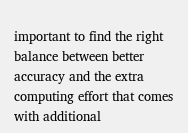important to find the right balance between better accuracy and the extra computing effort that comes with additional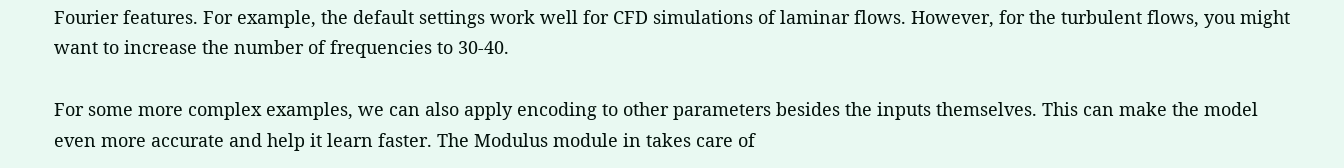Fourier features. For example, the default settings work well for CFD simulations of laminar flows. However, for the turbulent flows, you might want to increase the number of frequencies to 30-40.

For some more complex examples, we can also apply encoding to other parameters besides the inputs themselves. This can make the model even more accurate and help it learn faster. The Modulus module in takes care of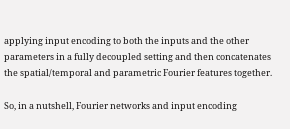applying input encoding to both the inputs and the other parameters in a fully decoupled setting and then concatenates the spatial/temporal and parametric Fourier features together.

So, in a nutshell, Fourier networks and input encoding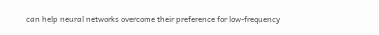can help neural networks overcome their preference for low-frequency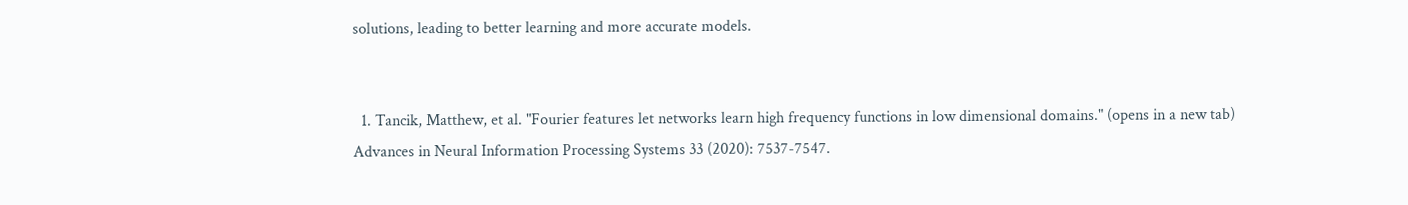solutions, leading to better learning and more accurate models.


  1. Tancik, Matthew, et al. "Fourier features let networks learn high frequency functions in low dimensional domains." (opens in a new tab) Advances in Neural Information Processing Systems 33 (2020): 7537-7547.